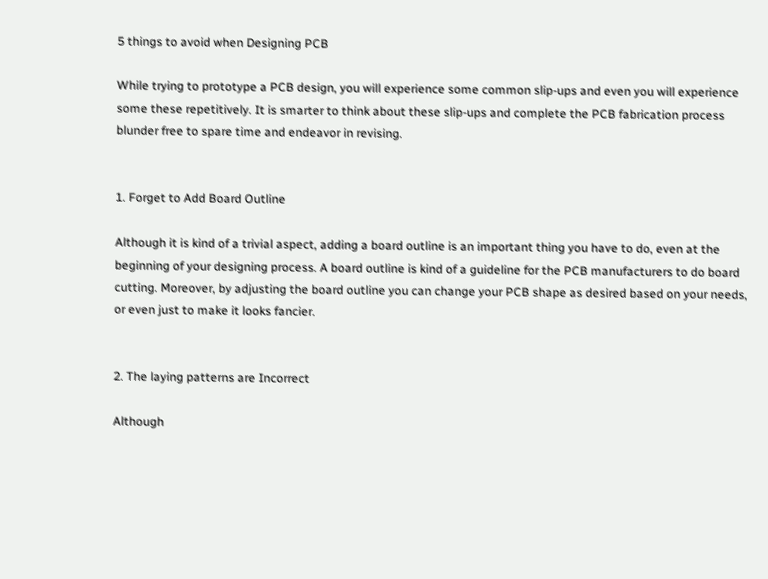5 things to avoid when Designing PCB

While trying to prototype a PCB design, you will experience some common slip-ups and even you will experience some these repetitively. It is smarter to think about these slip-ups and complete the PCB fabrication process blunder free to spare time and endeavor in revising.


1. Forget to Add Board Outline

Although it is kind of a trivial aspect, adding a board outline is an important thing you have to do, even at the beginning of your designing process. A board outline is kind of a guideline for the PCB manufacturers to do board cutting. Moreover, by adjusting the board outline you can change your PCB shape as desired based on your needs, or even just to make it looks fancier.


2. The laying patterns are Incorrect

Although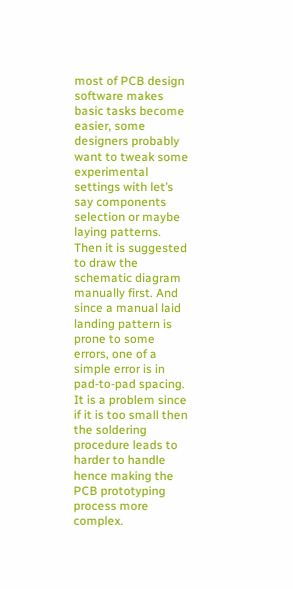most of PCB design software makes basic tasks become easier, some designers probably want to tweak some experimental settings with let’s say components selection or maybe laying patterns. Then it is suggested to draw the schematic diagram manually first. And since a manual laid landing pattern is prone to some errors, one of a simple error is in pad-to-pad spacing. It is a problem since if it is too small then the soldering procedure leads to harder to handle hence making the PCB prototyping process more complex.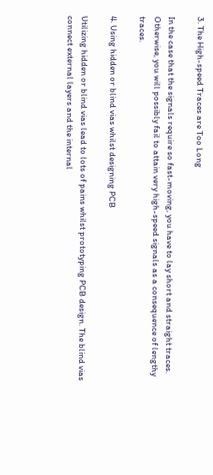3. The High-speed Traces are Too Long

In the case that the signals require so fast-moving, you have to lay short and straight traces. Otherwise, you will possibly fail to attain very high-speed signals as a consequence of lengthy traces.

4. Using hidden or blind vias whilst designing PCB

Utilizing hidden or blind vias lead to lots of pains whilst prototyping PCB design. The blind vias connect external layers and the internal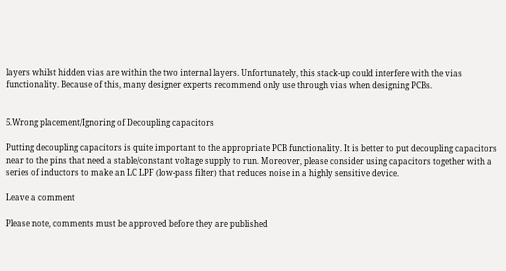layers whilst hidden vias are within the two internal layers. Unfortunately, this stack-up could interfere with the vias functionality. Because of this, many designer experts recommend only use through vias when designing PCBs.


5.Wrong placement/Ignoring of Decoupling capacitors

Putting decoupling capacitors is quite important to the appropriate PCB functionality. It is better to put decoupling capacitors near to the pins that need a stable/constant voltage supply to run. Moreover, please consider using capacitors together with a series of inductors to make an LC LPF (low-pass filter) that reduces noise in a highly sensitive device.

Leave a comment

Please note, comments must be approved before they are published